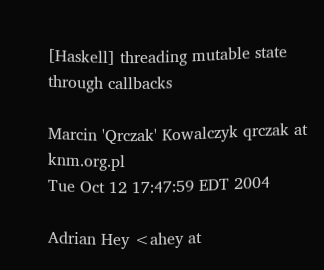[Haskell] threading mutable state through callbacks

Marcin 'Qrczak' Kowalczyk qrczak at knm.org.pl
Tue Oct 12 17:47:59 EDT 2004

Adrian Hey <ahey at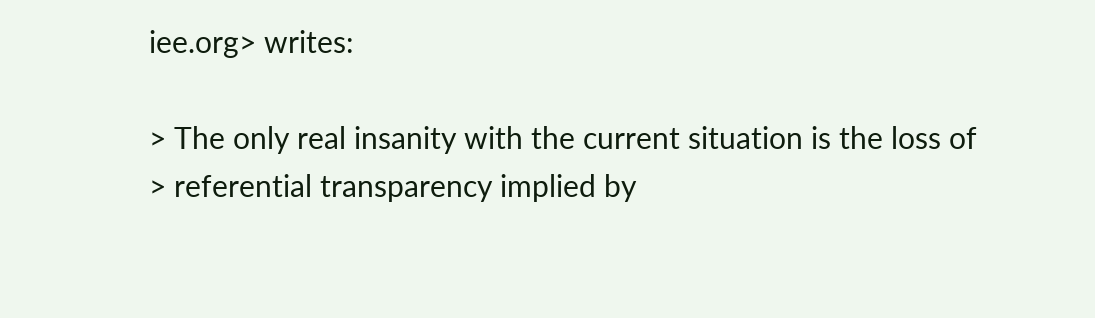iee.org> writes:

> The only real insanity with the current situation is the loss of
> referential transparency implied by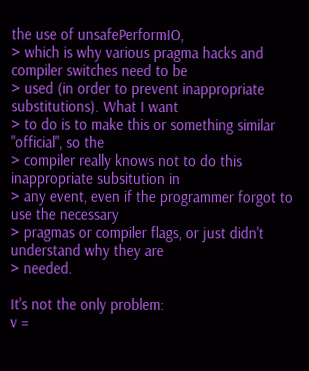the use of unsafePerformIO,
> which is why various pragma hacks and compiler switches need to be
> used (in order to prevent inappropriate substitutions). What I want
> to do is to make this or something similar "official", so the
> compiler really knows not to do this inappropriate subsitution in
> any event, even if the programmer forgot to use the necessary
> pragmas or compiler flags, or just didn't understand why they are
> needed.

It's not the only problem:
v =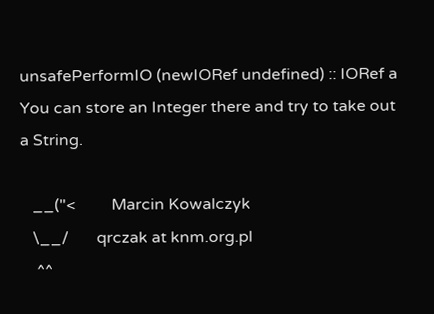unsafePerformIO (newIORef undefined) :: IORef a
You can store an Integer there and try to take out a String.

   __("<         Marcin Kowalczyk
   \__/       qrczak at knm.org.pl
    ^^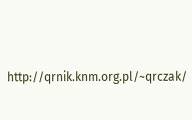http://qrnik.knm.org.pl/~qrczak/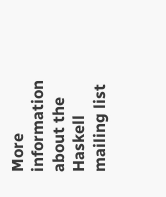More information about the Haskell mailing list